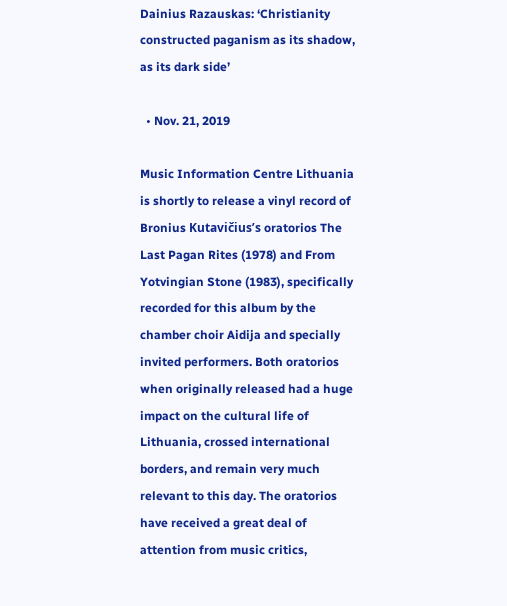Dainius Razauskas: ‘Christianity constructed paganism as its shadow, as its dark side’

  • Nov. 21, 2019

Music Information Centre Lithuania is shortly to release a vinyl record of Bronius Kutavičius’s oratorios The Last Pagan Rites (1978) and From Yotvingian Stone (1983), specifically recorded for this album by the chamber choir Aidija and specially invited performers. Both oratorios when originally released had a huge impact on the cultural life of Lithuania, crossed international borders, and remain very much relevant to this day. The oratorios have received a great deal of attention from music critics,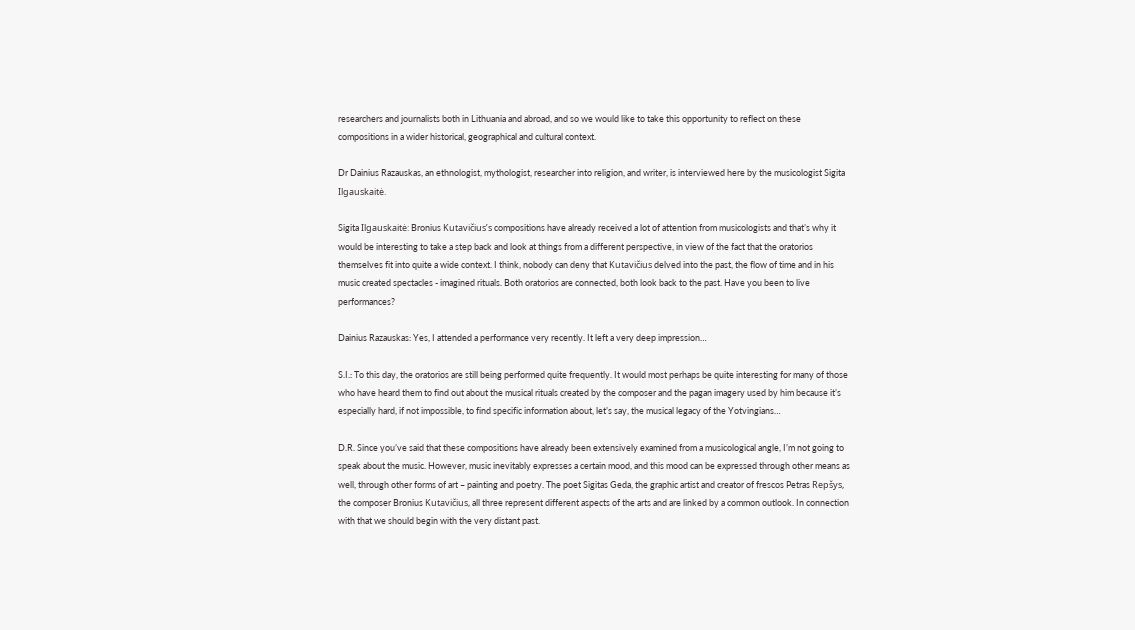researchers and journalists both in Lithuania and abroad, and so we would like to take this opportunity to reflect on these compositions in a wider historical, geographical and cultural context.

Dr Dainius Razauskas, an ethnologist, mythologist, researcher into religion, and writer, is interviewed here by the musicologist Sigita Ilgauskaitė.

Sigita Ilgauskaitė: Bronius Kutavičius’s compositions have already received a lot of attention from musicologists and that’s why it would be interesting to take a step back and look at things from a different perspective, in view of the fact that the oratorios themselves fit into quite a wide context. I think, nobody can deny that Kutavičius delved into the past, the flow of time and in his music created spectacles - imagined rituals. Both oratorios are connected, both look back to the past. Have you been to live performances?

Dainius Razauskas: Yes, I attended a performance very recently. It left a very deep impression…

S.I.: To this day, the oratorios are still being performed quite frequently. It would most perhaps be quite interesting for many of those who have heard them to find out about the musical rituals created by the composer and the pagan imagery used by him because it’s especially hard, if not impossible, to find specific information about, let’s say, the musical legacy of the Yotvingians…

D.R. Since you’ve said that these compositions have already been extensively examined from a musicological angle, I’m not going to speak about the music. However, music inevitably expresses a certain mood, and this mood can be expressed through other means as well, through other forms of art – painting and poetry. The poet Sigitas Geda, the graphic artist and creator of frescos Petras Repšys, the composer Bronius Kutavičius, all three represent different aspects of the arts and are linked by a common outlook. In connection with that we should begin with the very distant past.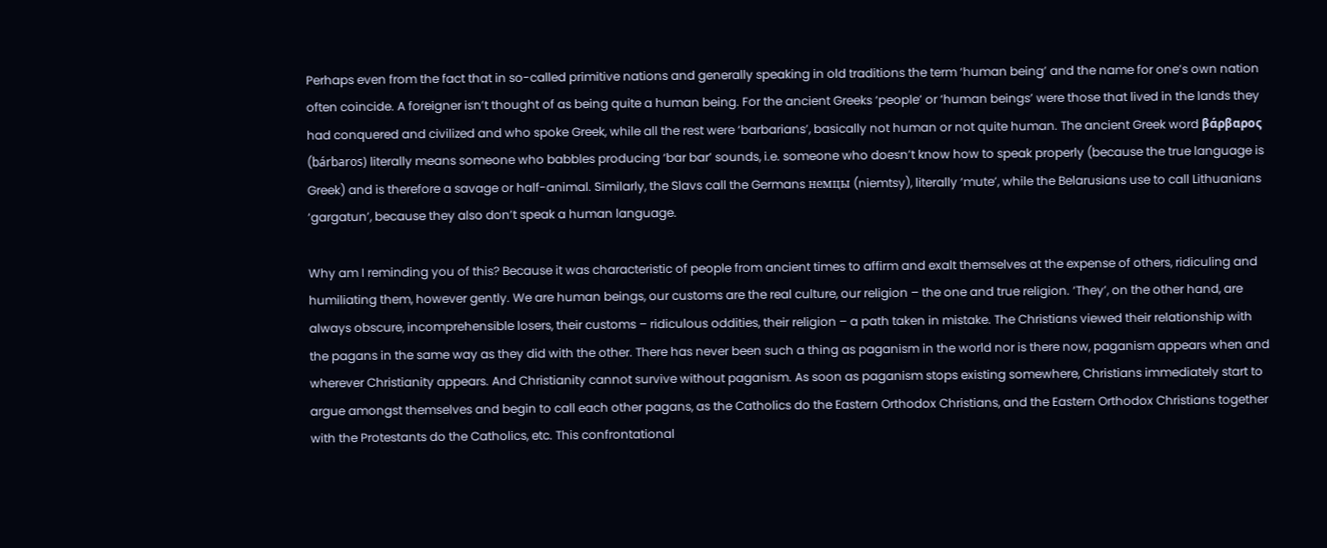Perhaps even from the fact that in so-called primitive nations and generally speaking in old traditions the term ‘human being’ and the name for one’s own nation often coincide. A foreigner isn’t thought of as being quite a human being. For the ancient Greeks ‘people’ or ‘human beings’ were those that lived in the lands they had conquered and civilized and who spoke Greek, while all the rest were ‘barbarians’, basically not human or not quite human. The ancient Greek word βάρβαρος (bárbaros) literally means someone who babbles producing ‘bar bar’ sounds, i.e. someone who doesn’t know how to speak properly (because the true language is Greek) and is therefore a savage or half-animal. Similarly, the Slavs call the Germans немцы (niemtsy), literally ‘mute’, while the Belarusians use to call Lithuanians ‘gargatun’, because they also don’t speak a human language.

Why am I reminding you of this? Because it was characteristic of people from ancient times to affirm and exalt themselves at the expense of others, ridiculing and humiliating them, however gently. We are human beings, our customs are the real culture, our religion – the one and true religion. ‘They’, on the other hand, are always obscure, incomprehensible losers, their customs – ridiculous oddities, their religion – a path taken in mistake. The Christians viewed their relationship with the pagans in the same way as they did with the other. There has never been such a thing as paganism in the world nor is there now, paganism appears when and wherever Christianity appears. And Christianity cannot survive without paganism. As soon as paganism stops existing somewhere, Christians immediately start to argue amongst themselves and begin to call each other pagans, as the Catholics do the Eastern Orthodox Christians, and the Eastern Orthodox Christians together with the Protestants do the Catholics, etc. This confrontational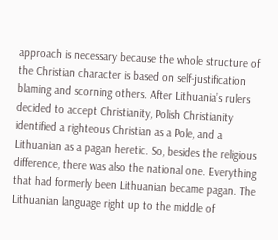approach is necessary because the whole structure of the Christian character is based on self-justification blaming and scorning others. After Lithuania’s rulers decided to accept Christianity, Polish Christianity identified a righteous Christian as a Pole, and a Lithuanian as a pagan heretic. So, besides the religious difference, there was also the national one. Everything that had formerly been Lithuanian became pagan. The Lithuanian language right up to the middle of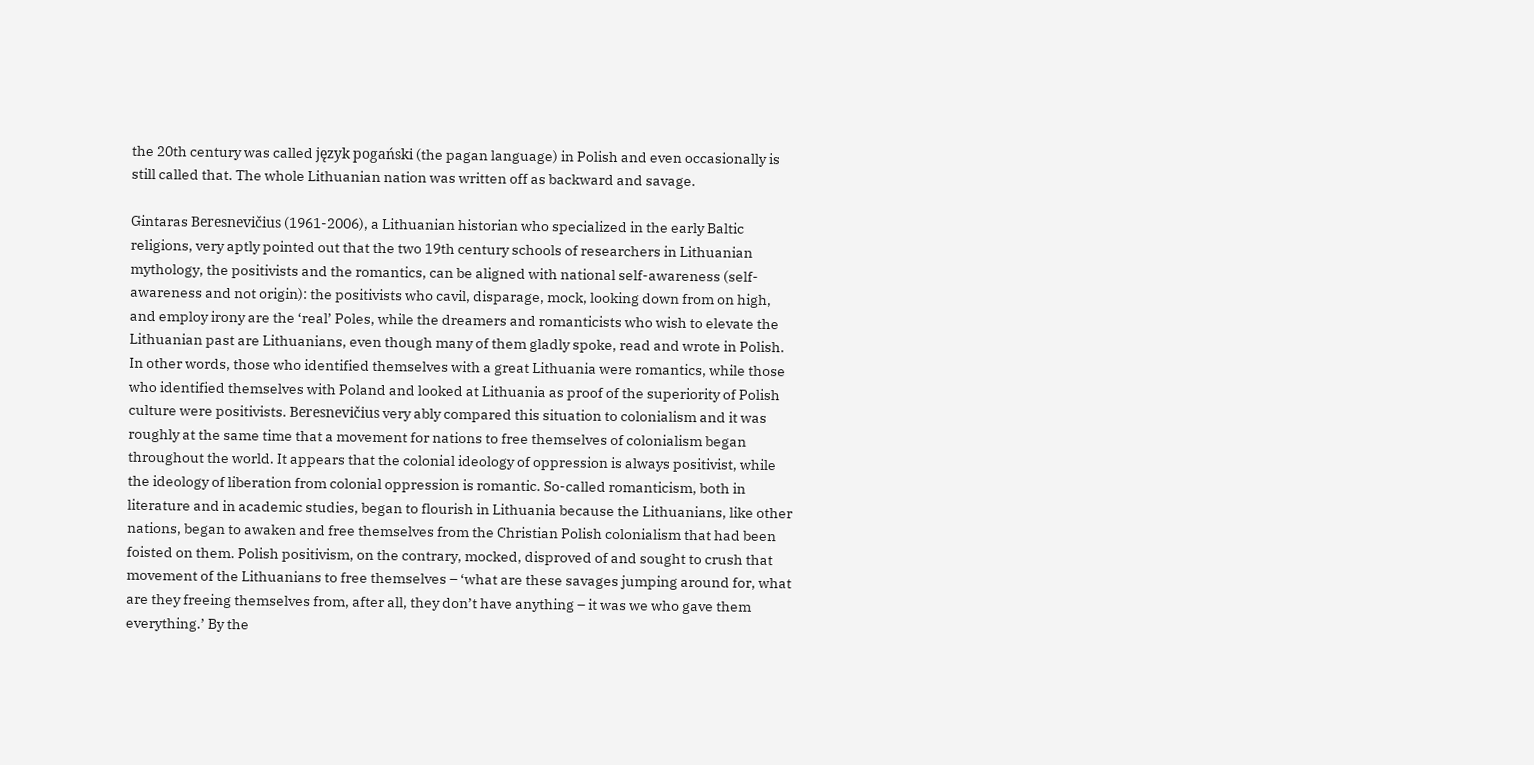the 20th century was called język pogański (the pagan language) in Polish and even occasionally is still called that. The whole Lithuanian nation was written off as backward and savage.

Gintaras Beresnevičius (1961-2006), a Lithuanian historian who specialized in the early Baltic religions, very aptly pointed out that the two 19th century schools of researchers in Lithuanian mythology, the positivists and the romantics, can be aligned with national self-awareness (self-awareness and not origin): the positivists who cavil, disparage, mock, looking down from on high, and employ irony are the ‘real’ Poles, while the dreamers and romanticists who wish to elevate the Lithuanian past are Lithuanians, even though many of them gladly spoke, read and wrote in Polish. In other words, those who identified themselves with a great Lithuania were romantics, while those who identified themselves with Poland and looked at Lithuania as proof of the superiority of Polish culture were positivists. Beresnevičius very ably compared this situation to colonialism and it was roughly at the same time that a movement for nations to free themselves of colonialism began throughout the world. It appears that the colonial ideology of oppression is always positivist, while the ideology of liberation from colonial oppression is romantic. So-called romanticism, both in literature and in academic studies, began to flourish in Lithuania because the Lithuanians, like other nations, began to awaken and free themselves from the Christian Polish colonialism that had been foisted on them. Polish positivism, on the contrary, mocked, disproved of and sought to crush that movement of the Lithuanians to free themselves – ‘what are these savages jumping around for, what are they freeing themselves from, after all, they don’t have anything – it was we who gave them everything.’ By the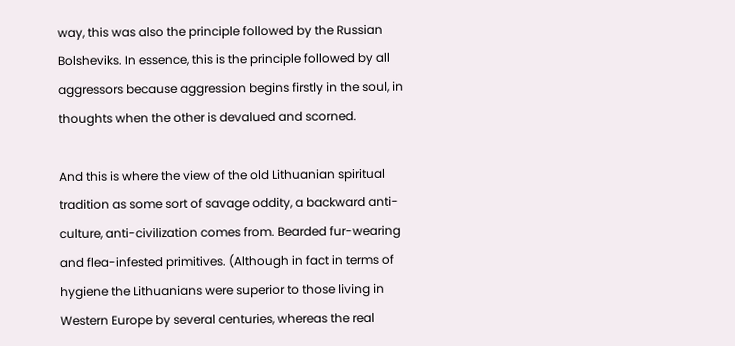way, this was also the principle followed by the Russian Bolsheviks. In essence, this is the principle followed by all aggressors because aggression begins firstly in the soul, in thoughts when the other is devalued and scorned.

And this is where the view of the old Lithuanian spiritual tradition as some sort of savage oddity, a backward anti-culture, anti-civilization comes from. Bearded fur-wearing and flea-infested primitives. (Although in fact in terms of hygiene the Lithuanians were superior to those living in Western Europe by several centuries, whereas the real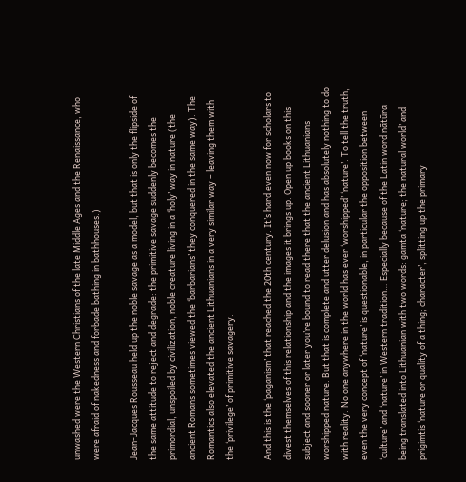unwashed were the Western Christians of the late Middle Ages and the Renaissance, who were afraid of nakedness and forbade bathing in bathhouses.)

Jean-Jacques Rousseau held up the noble savage as a model, but that is only the flipside of the same attitude to reject and degrade: the primitive savage suddenly becomes the primordial, unspoiled by civilization, noble creature living in a ‘holy’ way in nature (the ancient Romans sometimes viewed the ‘barbarians’ they conquered in the same way). The Romantics also elevated the ancient Lithuanians in a very similar way – leaving them with the ‘privilege’ of primitive savagery.

And this is the ‘paganism’ that reached the 20th century. It’s hard even now for scholars to divest themselves of this relationship and the images it brings up. Open up books on this subject and sooner or later you’re bound to read there that the ancient Lithuanians worshipped nature. But that is complete and utter delusion and has absolutely nothing to do with reality. No one anywhere in the world has ever ‘worshipped’ ‘nature’. To tell the truth, even the very concept of ‘nature’ is questionable, in particular the opposition between ‘culture’ and ‘nature’ in Western tradition… Especially because of the Latin word nātūra being translated into Lithuanian with two words: gamta ‘nature; the natural world’ and prigimtis ‘nature or quality of a thing; character’, splitting up the primary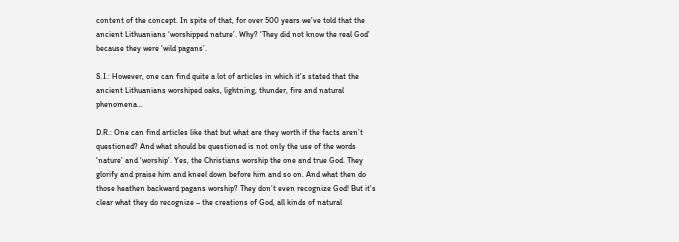content of the concept. In spite of that, for over 500 years we’ve told that the ancient Lithuanians ‘worshipped nature’. Why? ‘They did not know the real God’ because they were ‘wild pagans’.

S.I.: However, one can find quite a lot of articles in which it’s stated that the ancient Lithuanians worshiped oaks, lightning, thunder, fire and natural phenomena…

D.R.: One can find articles like that but what are they worth if the facts aren’t questioned? And what should be questioned is not only the use of the words ‘nature’ and ‘worship’. Yes, the Christians worship the one and true God. They glorify and praise him and kneel down before him and so on. And what then do those heathen backward pagans worship? They don’t even recognize God! But it’s clear what they do recognize – the creations of God, all kinds of natural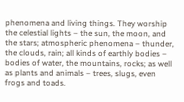phenomena and living things. They worship the celestial lights – the sun, the moon, and the stars; atmospheric phenomena – thunder, the clouds, rain; all kinds of earthly bodies – bodies of water, the mountains, rocks; as well as plants and animals – trees, slugs, even frogs and toads.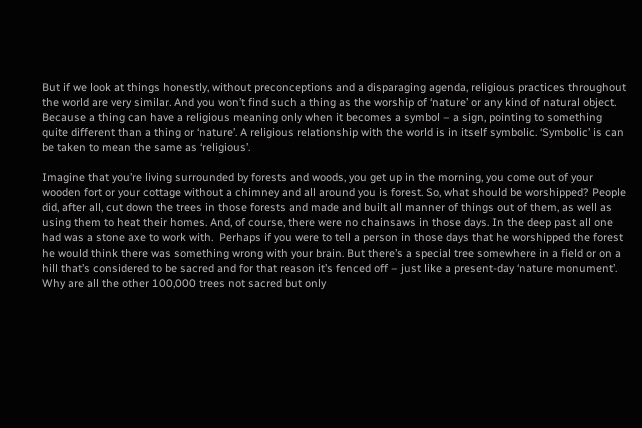But if we look at things honestly, without preconceptions and a disparaging agenda, religious practices throughout the world are very similar. And you won’t find such a thing as the worship of ‘nature’ or any kind of natural object. Because a thing can have a religious meaning only when it becomes a symbol – a sign, pointing to something quite different than a thing or ‘nature’. A religious relationship with the world is in itself symbolic. ‘Symbolic’ is can be taken to mean the same as ‘religious’.

Imagine that you’re living surrounded by forests and woods, you get up in the morning, you come out of your wooden fort or your cottage without a chimney and all around you is forest. So, what should be worshipped? People did, after all, cut down the trees in those forests and made and built all manner of things out of them, as well as using them to heat their homes. And, of course, there were no chainsaws in those days. In the deep past all one had was a stone axe to work with.  Perhaps if you were to tell a person in those days that he worshipped the forest he would think there was something wrong with your brain. But there’s a special tree somewhere in a field or on a hill that’s considered to be sacred and for that reason it’s fenced off – just like a present-day ‘nature monument’. Why are all the other 100,000 trees not sacred but only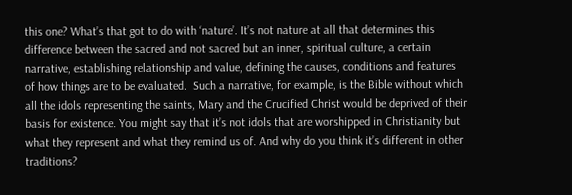this one? What’s that got to do with ‘nature’. It’s not nature at all that determines this difference between the sacred and not sacred but an inner, spiritual culture, a certain narrative, establishing relationship and value, defining the causes, conditions and features of how things are to be evaluated.  Such a narrative, for example, is the Bible without which all the idols representing the saints, Mary and the Crucified Christ would be deprived of their basis for existence. You might say that it’s not idols that are worshipped in Christianity but what they represent and what they remind us of. And why do you think it’s different in other traditions?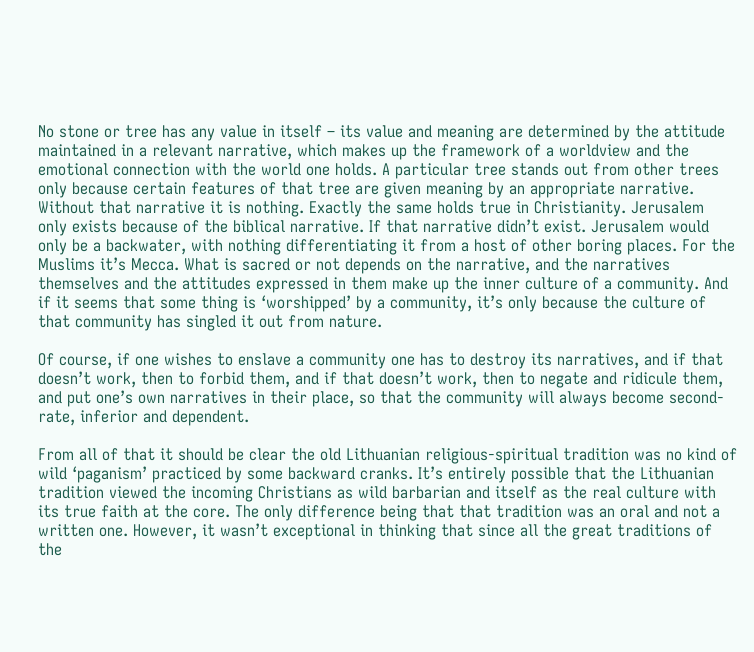No stone or tree has any value in itself – its value and meaning are determined by the attitude maintained in a relevant narrative, which makes up the framework of a worldview and the emotional connection with the world one holds. A particular tree stands out from other trees only because certain features of that tree are given meaning by an appropriate narrative. Without that narrative it is nothing. Exactly the same holds true in Christianity. Jerusalem only exists because of the biblical narrative. If that narrative didn’t exist. Jerusalem would only be a backwater, with nothing differentiating it from a host of other boring places. For the Muslims it’s Mecca. What is sacred or not depends on the narrative, and the narratives themselves and the attitudes expressed in them make up the inner culture of a community. And if it seems that some thing is ‘worshipped’ by a community, it’s only because the culture of that community has singled it out from nature.

Of course, if one wishes to enslave a community one has to destroy its narratives, and if that doesn’t work, then to forbid them, and if that doesn’t work, then to negate and ridicule them, and put one’s own narratives in their place, so that the community will always become second-rate, inferior and dependent.

From all of that it should be clear the old Lithuanian religious-spiritual tradition was no kind of wild ‘paganism’ practiced by some backward cranks. It’s entirely possible that the Lithuanian tradition viewed the incoming Christians as wild barbarian and itself as the real culture with its true faith at the core. The only difference being that that tradition was an oral and not a written one. However, it wasn’t exceptional in thinking that since all the great traditions of the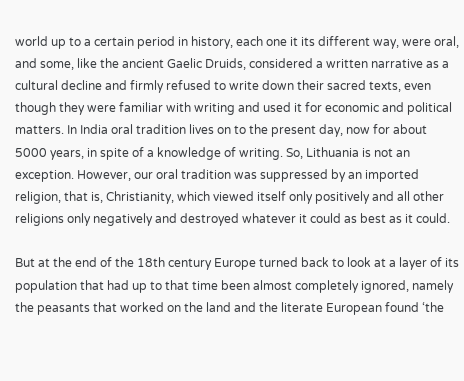world up to a certain period in history, each one it its different way, were oral, and some, like the ancient Gaelic Druids, considered a written narrative as a cultural decline and firmly refused to write down their sacred texts, even though they were familiar with writing and used it for economic and political matters. In India oral tradition lives on to the present day, now for about 5000 years, in spite of a knowledge of writing. So, Lithuania is not an exception. However, our oral tradition was suppressed by an imported religion, that is, Christianity, which viewed itself only positively and all other religions only negatively and destroyed whatever it could as best as it could.

But at the end of the 18th century Europe turned back to look at a layer of its population that had up to that time been almost completely ignored, namely the peasants that worked on the land and the literate European found ‘the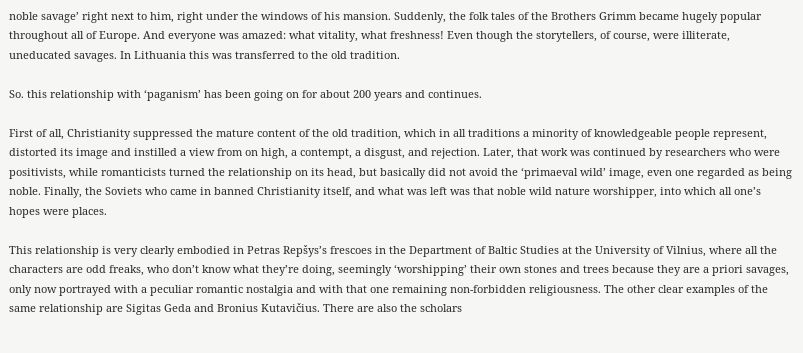noble savage’ right next to him, right under the windows of his mansion. Suddenly, the folk tales of the Brothers Grimm became hugely popular throughout all of Europe. And everyone was amazed: what vitality, what freshness! Even though the storytellers, of course, were illiterate, uneducated savages. In Lithuania this was transferred to the old tradition.

So. this relationship with ‘paganism’ has been going on for about 200 years and continues.

First of all, Christianity suppressed the mature content of the old tradition, which in all traditions a minority of knowledgeable people represent, distorted its image and instilled a view from on high, a contempt, a disgust, and rejection. Later, that work was continued by researchers who were positivists, while romanticists turned the relationship on its head, but basically did not avoid the ‘primaeval wild’ image, even one regarded as being noble. Finally, the Soviets who came in banned Christianity itself, and what was left was that noble wild nature worshipper, into which all one’s hopes were places.

This relationship is very clearly embodied in Petras Repšys’s frescoes in the Department of Baltic Studies at the University of Vilnius, where all the characters are odd freaks, who don’t know what they’re doing, seemingly ‘worshipping’ their own stones and trees because they are a priori savages, only now portrayed with a peculiar romantic nostalgia and with that one remaining non-forbidden religiousness. The other clear examples of the same relationship are Sigitas Geda and Bronius Kutavičius. There are also the scholars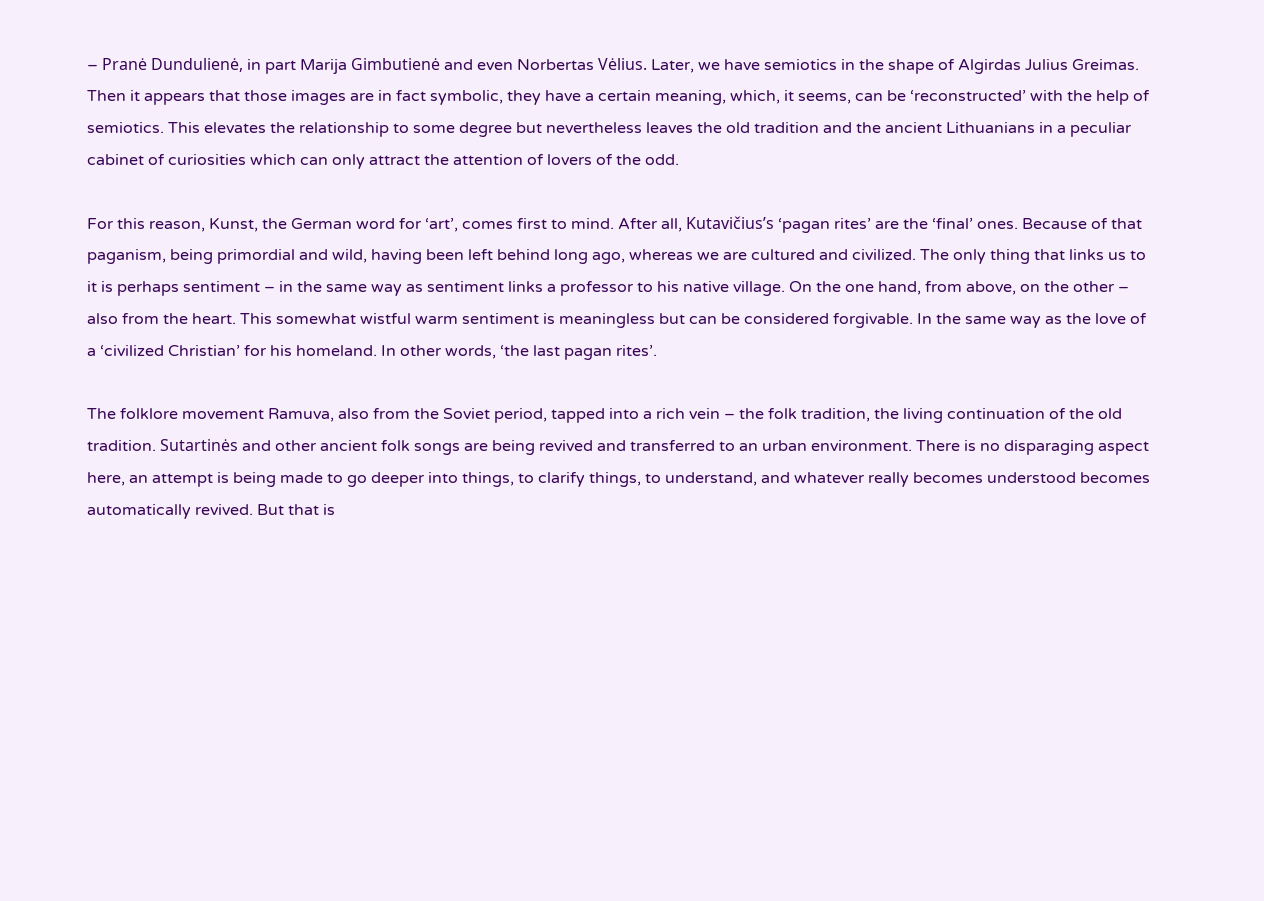– Pranė Dundulienė, in part Marija Gimbutienė and even Norbertas Vėlius. Later, we have semiotics in the shape of Algirdas Julius Greimas. Then it appears that those images are in fact symbolic, they have a certain meaning, which, it seems, can be ‘reconstructed’ with the help of semiotics. This elevates the relationship to some degree but nevertheless leaves the old tradition and the ancient Lithuanians in a peculiar cabinet of curiosities which can only attract the attention of lovers of the odd.

For this reason, Kunst, the German word for ‘art’, comes first to mind. After all, Kutavičius’s ‘pagan rites’ are the ‘final’ ones. Because of that paganism, being primordial and wild, having been left behind long ago, whereas we are cultured and civilized. The only thing that links us to it is perhaps sentiment – in the same way as sentiment links a professor to his native village. On the one hand, from above, on the other – also from the heart. This somewhat wistful warm sentiment is meaningless but can be considered forgivable. In the same way as the love of a ‘civilized Christian’ for his homeland. In other words, ‘the last pagan rites’.

The folklore movement Ramuva, also from the Soviet period, tapped into a rich vein – the folk tradition, the living continuation of the old tradition. Sutartinės and other ancient folk songs are being revived and transferred to an urban environment. There is no disparaging aspect here, an attempt is being made to go deeper into things, to clarify things, to understand, and whatever really becomes understood becomes automatically revived. But that is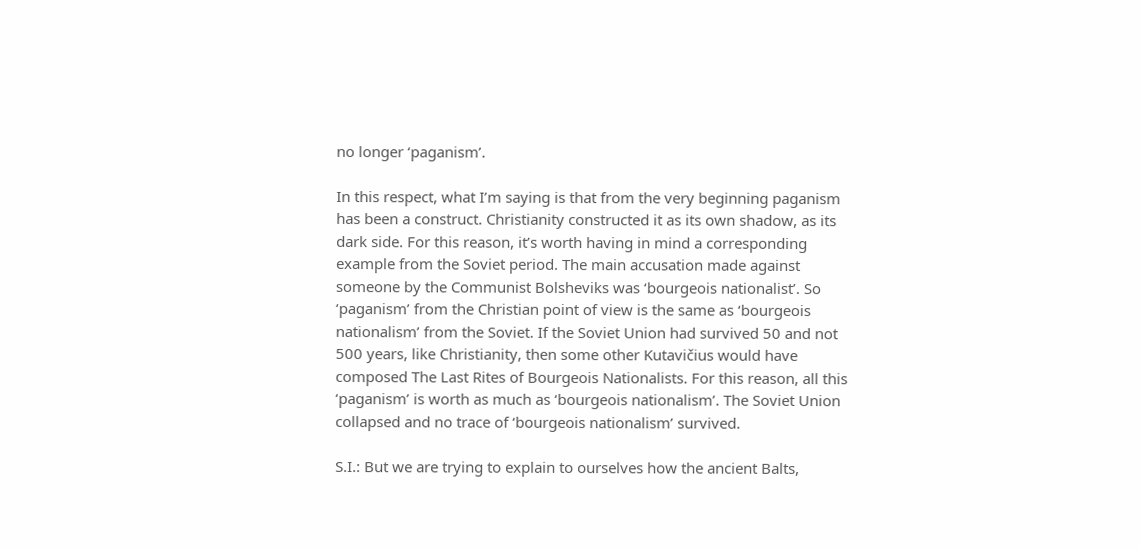no longer ‘paganism’.

In this respect, what I’m saying is that from the very beginning paganism has been a construct. Christianity constructed it as its own shadow, as its dark side. For this reason, it’s worth having in mind a corresponding example from the Soviet period. The main accusation made against someone by the Communist Bolsheviks was ‘bourgeois nationalist’. So ‘paganism’ from the Christian point of view is the same as ‘bourgeois nationalism’ from the Soviet. If the Soviet Union had survived 50 and not 500 years, like Christianity, then some other Kutavičius would have composed The Last Rites of Bourgeois Nationalists. For this reason, all this ‘paganism’ is worth as much as ‘bourgeois nationalism’. The Soviet Union collapsed and no trace of ‘bourgeois nationalism’ survived.

S.I.: But we are trying to explain to ourselves how the ancient Balts,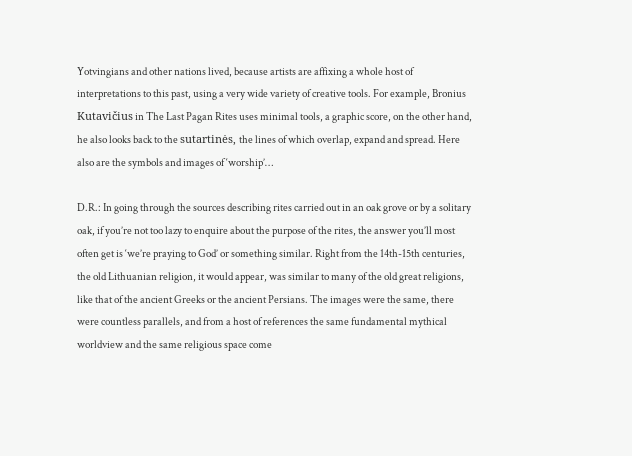Yotvingians and other nations lived, because artists are affixing a whole host of interpretations to this past, using a very wide variety of creative tools. For example, Bronius Kutavičius in The Last Pagan Rites uses minimal tools, a graphic score, on the other hand, he also looks back to the sutartinės, the lines of which overlap, expand and spread. Here also are the symbols and images of ‘worship’…

D.R.: In going through the sources describing rites carried out in an oak grove or by a solitary oak, if you’re not too lazy to enquire about the purpose of the rites, the answer you’ll most often get is ‘we’re praying to God’ or something similar. Right from the 14th-15th centuries, the old Lithuanian religion, it would appear, was similar to many of the old great religions, like that of the ancient Greeks or the ancient Persians. The images were the same, there were countless parallels, and from a host of references the same fundamental mythical worldview and the same religious space come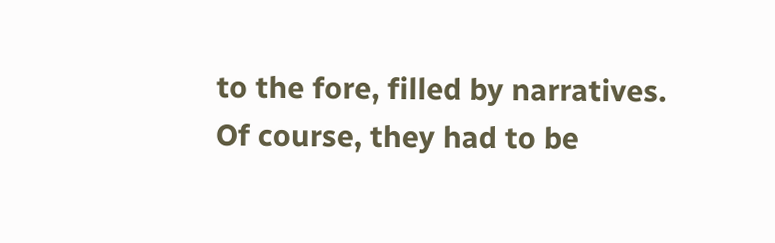to the fore, filled by narratives. Of course, they had to be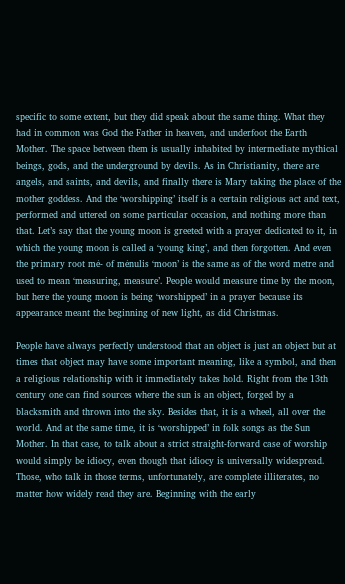specific to some extent, but they did speak about the same thing. What they had in common was God the Father in heaven, and underfoot the Earth Mother. The space between them is usually inhabited by intermediate mythical beings, gods, and the underground by devils. As in Christianity, there are angels, and saints, and devils, and finally there is Mary taking the place of the mother goddess. And the ‘worshipping’ itself is a certain religious act and text, performed and uttered on some particular occasion, and nothing more than that. Let’s say that the young moon is greeted with a prayer dedicated to it, in which the young moon is called a ‘young king’, and then forgotten. And even the primary root mė- of mėnulis ‘moon’ is the same as of the word metre and used to mean ‘measuring, measure’. People would measure time by the moon, but here the young moon is being ‘worshipped’ in a prayer because its appearance meant the beginning of new light, as did Christmas.

People have always perfectly understood that an object is just an object but at times that object may have some important meaning, like a symbol, and then a religious relationship with it immediately takes hold. Right from the 13th century one can find sources where the sun is an object, forged by a blacksmith and thrown into the sky. Besides that, it is a wheel, all over the world. And at the same time, it is ‘worshipped’ in folk songs as the Sun Mother. In that case, to talk about a strict straight-forward case of worship would simply be idiocy, even though that idiocy is universally widespread. Those, who talk in those terms, unfortunately, are complete illiterates, no matter how widely read they are. Beginning with the early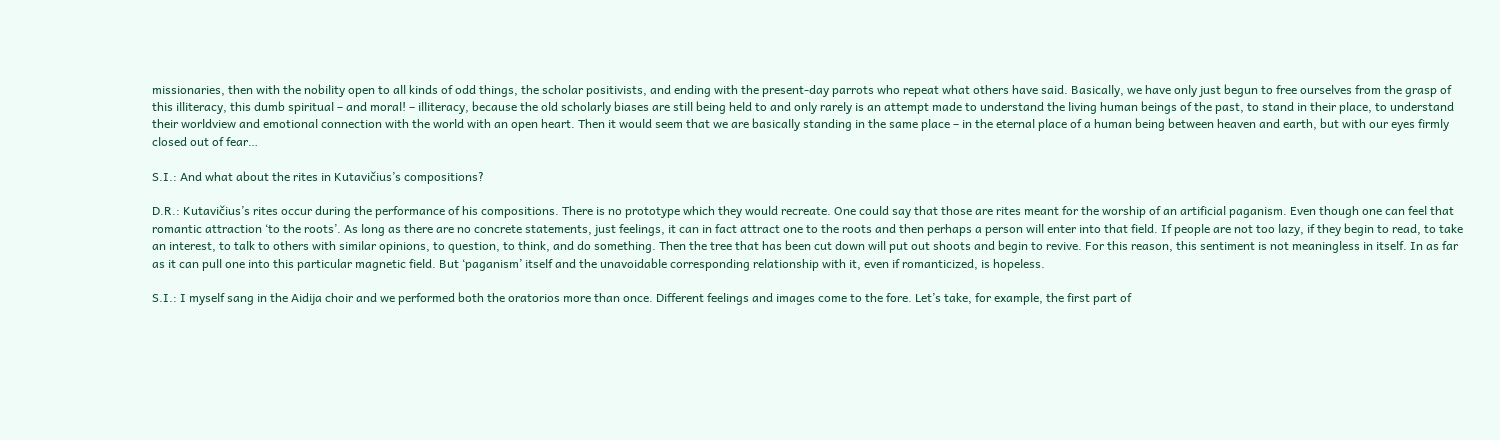missionaries, then with the nobility open to all kinds of odd things, the scholar positivists, and ending with the present-day parrots who repeat what others have said. Basically, we have only just begun to free ourselves from the grasp of this illiteracy, this dumb spiritual – and moral! – illiteracy, because the old scholarly biases are still being held to and only rarely is an attempt made to understand the living human beings of the past, to stand in their place, to understand their worldview and emotional connection with the world with an open heart. Then it would seem that we are basically standing in the same place – in the eternal place of a human being between heaven and earth, but with our eyes firmly closed out of fear…

S.I.: And what about the rites in Kutavičius’s compositions?

D.R.: Kutavičius’s rites occur during the performance of his compositions. There is no prototype which they would recreate. One could say that those are rites meant for the worship of an artificial paganism. Even though one can feel that romantic attraction ‘to the roots’. As long as there are no concrete statements, just feelings, it can in fact attract one to the roots and then perhaps a person will enter into that field. If people are not too lazy, if they begin to read, to take an interest, to talk to others with similar opinions, to question, to think, and do something. Then the tree that has been cut down will put out shoots and begin to revive. For this reason, this sentiment is not meaningless in itself. In as far as it can pull one into this particular magnetic field. But ‘paganism’ itself and the unavoidable corresponding relationship with it, even if romanticized, is hopeless.

S.I.: I myself sang in the Aidija choir and we performed both the oratorios more than once. Different feelings and images come to the fore. Let’s take, for example, the first part of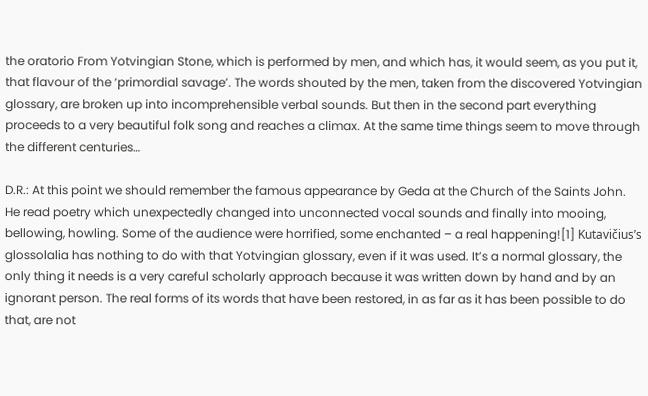the oratorio From Yotvingian Stone, which is performed by men, and which has, it would seem, as you put it, that flavour of the ‘primordial savage’. The words shouted by the men, taken from the discovered Yotvingian glossary, are broken up into incomprehensible verbal sounds. But then in the second part everything proceeds to a very beautiful folk song and reaches a climax. At the same time things seem to move through the different centuries…

D.R.: At this point we should remember the famous appearance by Geda at the Church of the Saints John. He read poetry which unexpectedly changed into unconnected vocal sounds and finally into mooing, bellowing, howling. Some of the audience were horrified, some enchanted – a real happening![1] Kutavičius’s glossolalia has nothing to do with that Yotvingian glossary, even if it was used. It’s a normal glossary, the only thing it needs is a very careful scholarly approach because it was written down by hand and by an ignorant person. The real forms of its words that have been restored, in as far as it has been possible to do that, are not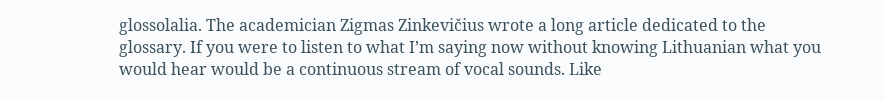glossolalia. The academician Zigmas Zinkevičius wrote a long article dedicated to the glossary. If you were to listen to what I’m saying now without knowing Lithuanian what you would hear would be a continuous stream of vocal sounds. Like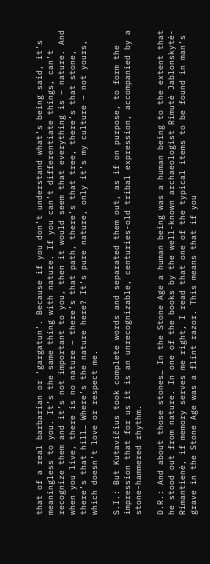that of a real barbarian or ‘gargatun’. Because if you don’t understand what’s being said, it’s meaningless to you. It’s the same thing with nature. If you can’t differentiate things, can’t recognize them and it’s not important to you, then it would seem that everything is – nature. And when you live, there is no nature – there’s that path, there’s that tree, there’s that stone, there’s that hill… Where’s the nature here? It’s pure nature, only it’s my culture – not yours, which doesn’t love or respect me.

S.I.: But Kutavičius took complete words and separated them out, as if on purpose, to form the impression that for us it is an unrecognizable, centuries-old tribal expression, accompanied by a stone-hammered rhythm.

D.R.: And about those stones… In the Stone Age a human being was a human being to the extent that he stood out from nature. In one of the books by the well-known archaeologist Rimutė Jablonskytė-Rimantienė, if memory serves me right, I read that one of the typical items to be found in man’s grave in the Stone Age was a flint razor. This means that if you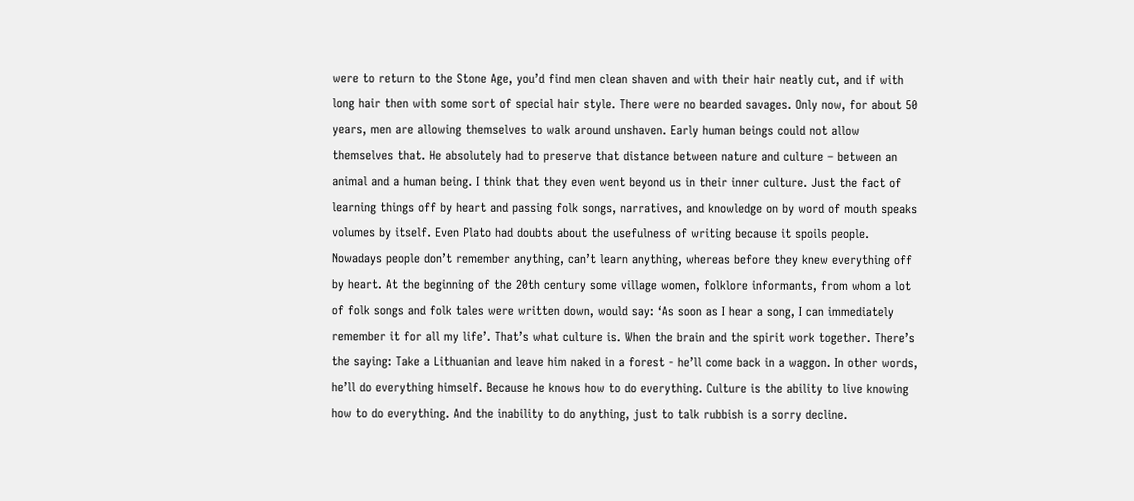were to return to the Stone Age, you’d find men clean shaven and with their hair neatly cut, and if with long hair then with some sort of special hair style. There were no bearded savages. Only now, for about 50 years, men are allowing themselves to walk around unshaven. Early human beings could not allow themselves that. He absolutely had to preserve that distance between nature and culture – between an animal and a human being. I think that they even went beyond us in their inner culture. Just the fact of learning things off by heart and passing folk songs, narratives, and knowledge on by word of mouth speaks volumes by itself. Even Plato had doubts about the usefulness of writing because it spoils people. Nowadays people don’t remember anything, can’t learn anything, whereas before they knew everything off by heart. At the beginning of the 20th century some village women, folklore informants, from whom a lot of folk songs and folk tales were written down, would say: ‘As soon as I hear a song, I can immediately remember it for all my life’. That’s what culture is. When the brain and the spirit work together. There’s the saying: Take a Lithuanian and leave him naked in a forest - he’ll come back in a waggon. In other words, he’ll do everything himself. Because he knows how to do everything. Culture is the ability to live knowing how to do everything. And the inability to do anything, just to talk rubbish is a sorry decline.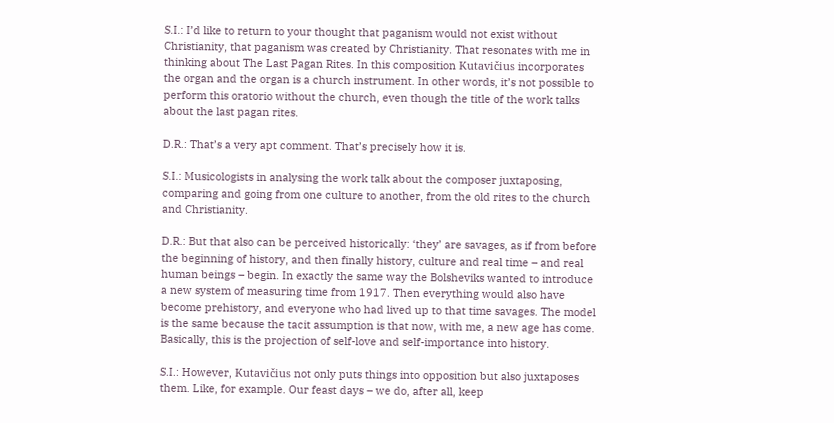S.I.: I’d like to return to your thought that paganism would not exist without Christianity, that paganism was created by Christianity. That resonates with me in thinking about The Last Pagan Rites. In this composition Kutavičius incorporates the organ and the organ is a church instrument. In other words, it’s not possible to perform this oratorio without the church, even though the title of the work talks about the last pagan rites.

D.R.: That’s a very apt comment. That’s precisely how it is.

S.I.: Musicologists in analysing the work talk about the composer juxtaposing, comparing and going from one culture to another, from the old rites to the church and Christianity.

D.R.: But that also can be perceived historically: ‘they’ are savages, as if from before the beginning of history, and then finally history, culture and real time – and real human beings – begin. In exactly the same way the Bolsheviks wanted to introduce a new system of measuring time from 1917. Then everything would also have become prehistory, and everyone who had lived up to that time savages. The model is the same because the tacit assumption is that now, with me, a new age has come. Basically, this is the projection of self-love and self-importance into history.

S.I.: However, Kutavičius not only puts things into opposition but also juxtaposes them. Like, for example. Our feast days – we do, after all, keep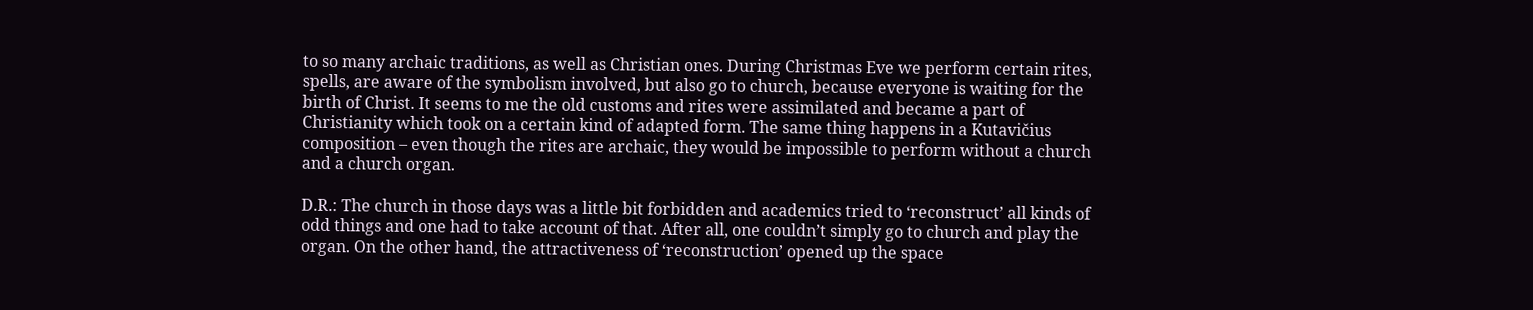to so many archaic traditions, as well as Christian ones. During Christmas Eve we perform certain rites, spells, are aware of the symbolism involved, but also go to church, because everyone is waiting for the birth of Christ. It seems to me the old customs and rites were assimilated and became a part of Christianity which took on a certain kind of adapted form. The same thing happens in a Kutavičius composition – even though the rites are archaic, they would be impossible to perform without a church and a church organ.

D.R.: The church in those days was a little bit forbidden and academics tried to ‘reconstruct’ all kinds of odd things and one had to take account of that. After all, one couldn’t simply go to church and play the organ. On the other hand, the attractiveness of ‘reconstruction’ opened up the space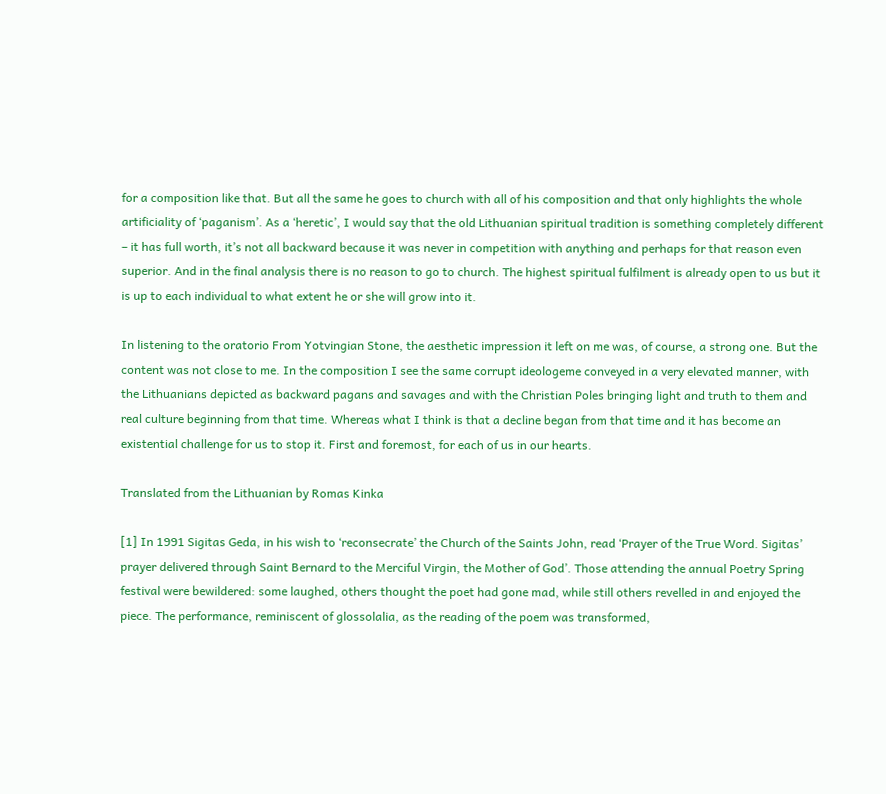for a composition like that. But all the same he goes to church with all of his composition and that only highlights the whole artificiality of ‘paganism’. As a ‘heretic’, I would say that the old Lithuanian spiritual tradition is something completely different – it has full worth, it’s not all backward because it was never in competition with anything and perhaps for that reason even superior. And in the final analysis there is no reason to go to church. The highest spiritual fulfilment is already open to us but it is up to each individual to what extent he or she will grow into it.

In listening to the oratorio From Yotvingian Stone, the aesthetic impression it left on me was, of course, a strong one. But the content was not close to me. In the composition I see the same corrupt ideologeme conveyed in a very elevated manner, with the Lithuanians depicted as backward pagans and savages and with the Christian Poles bringing light and truth to them and real culture beginning from that time. Whereas what I think is that a decline began from that time and it has become an existential challenge for us to stop it. First and foremost, for each of us in our hearts.

Translated from the Lithuanian by Romas Kinka

[1] In 1991 Sigitas Geda, in his wish to ‘reconsecrate’ the Church of the Saints John, read ‘Prayer of the True Word. Sigitas’ prayer delivered through Saint Bernard to the Merciful Virgin, the Mother of God’. Those attending the annual Poetry Spring festival were bewildered: some laughed, others thought the poet had gone mad, while still others revelled in and enjoyed the piece. The performance, reminiscent of glossolalia, as the reading of the poem was transformed,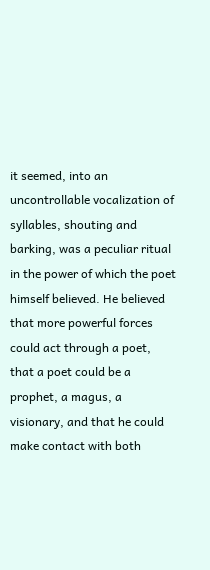it seemed, into an uncontrollable vocalization of syllables, shouting and barking, was a peculiar ritual in the power of which the poet himself believed. He believed that more powerful forces could act through a poet, that a poet could be a prophet, a magus, a visionary, and that he could make contact with both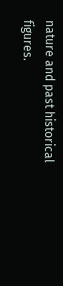nature and past historical figures.